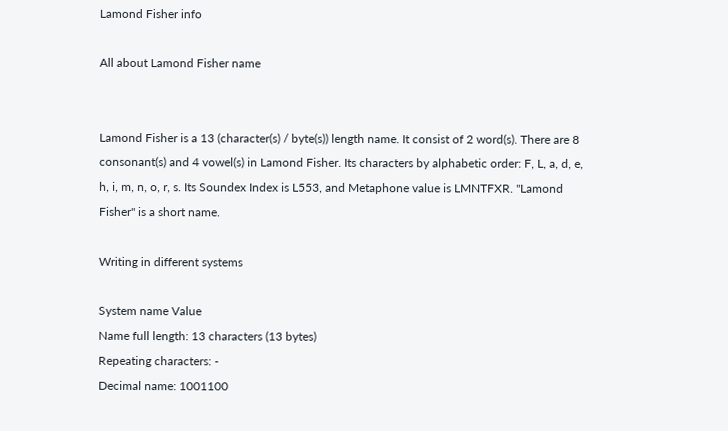Lamond Fisher info

All about Lamond Fisher name


Lamond Fisher is a 13 (character(s) / byte(s)) length name. It consist of 2 word(s). There are 8 consonant(s) and 4 vowel(s) in Lamond Fisher. Its characters by alphabetic order: F, L, a, d, e, h, i, m, n, o, r, s. Its Soundex Index is L553, and Metaphone value is LMNTFXR. "Lamond Fisher" is a short name.

Writing in different systems

System name Value
Name full length: 13 characters (13 bytes)
Repeating characters: -
Decimal name: 1001100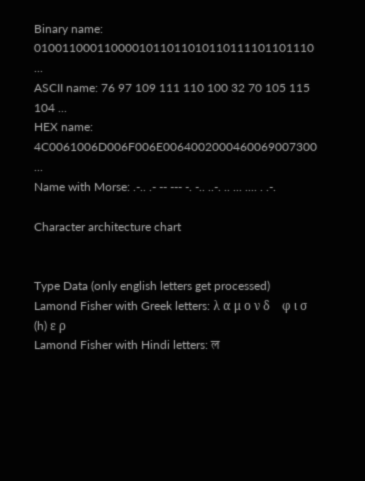Binary name: 0100110001100001011011010110111101101110 ...
ASCII name: 76 97 109 111 110 100 32 70 105 115 104 ...
HEX name: 4C0061006D006F006E0064002000460069007300 ...
Name with Morse: .-.. .- -- --- -. -.. ..-. .. ... .... . .-.

Character architecture chart


Type Data (only english letters get processed)
Lamond Fisher with Greek letters: λ α μ ο ν δ    φ ι σ (h) ε ρ
Lamond Fisher with Hindi letters: ल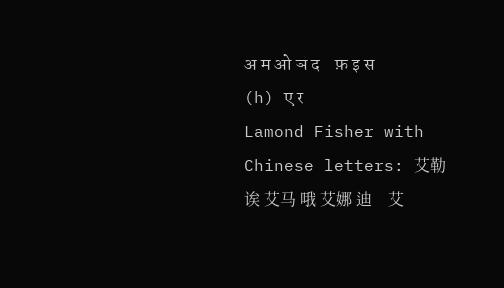अ म ओ ञ द    फ़ इ स (h) ए र
Lamond Fisher with Chinese letters: 艾勒 诶 艾马 哦 艾娜 迪    艾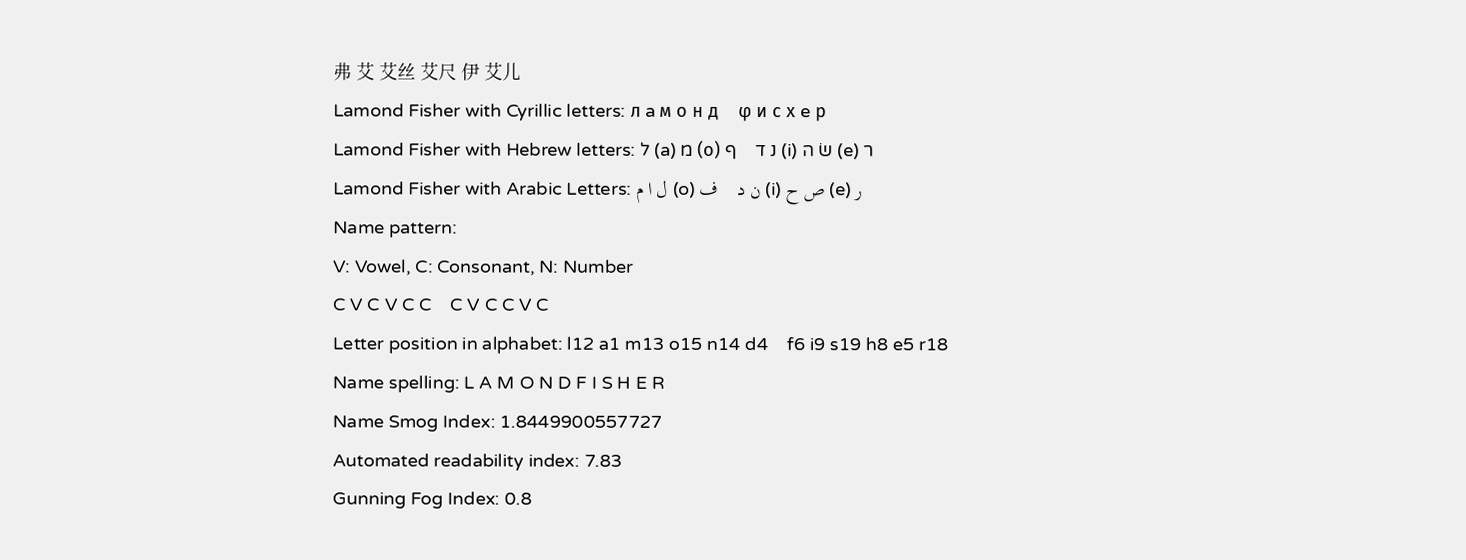弗 艾 艾丝 艾尺 伊 艾儿
Lamond Fisher with Cyrillic letters: л a м о н д    φ и с х e р
Lamond Fisher with Hebrew letters: ל (a) מ (ο) נ ד    ף (i) שׂ ה (e) ר
Lamond Fisher with Arabic Letters: ل ا م (o) ن د    ف (i) ص ح (e) ر
Name pattern:
V: Vowel, C: Consonant, N: Number
C V C V C C    C V C C V C
Letter position in alphabet: l12 a1 m13 o15 n14 d4    f6 i9 s19 h8 e5 r18
Name spelling: L A M O N D F I S H E R
Name Smog Index: 1.8449900557727
Automated readability index: 7.83
Gunning Fog Index: 0.8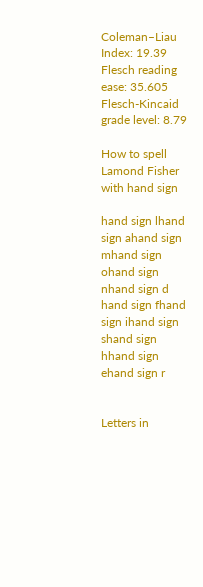Coleman–Liau Index: 19.39
Flesch reading ease: 35.605
Flesch-Kincaid grade level: 8.79

How to spell Lamond Fisher with hand sign

hand sign lhand sign ahand sign mhand sign ohand sign nhand sign d
hand sign fhand sign ihand sign shand sign hhand sign ehand sign r


Letters in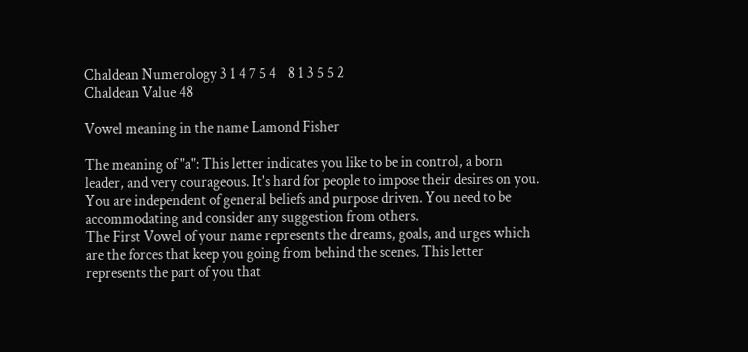Chaldean Numerology 3 1 4 7 5 4    8 1 3 5 5 2
Chaldean Value 48

Vowel meaning in the name Lamond Fisher

The meaning of "a": This letter indicates you like to be in control, a born leader, and very courageous. It's hard for people to impose their desires on you. You are independent of general beliefs and purpose driven. You need to be accommodating and consider any suggestion from others.
The First Vowel of your name represents the dreams, goals, and urges which are the forces that keep you going from behind the scenes. This letter represents the part of you that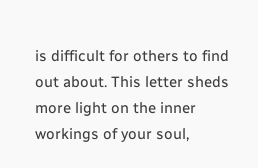is difficult for others to find out about. This letter sheds more light on the inner workings of your soul,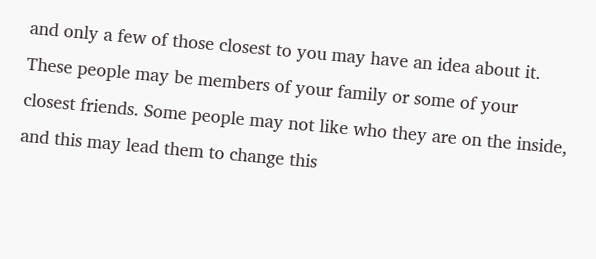and only a few of those closest to you may have an idea about it. These people may be members of your family or some of your closest friends. Some people may not like who they are on the inside, and this may lead them to change this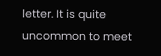letter. It is quite uncommon to meet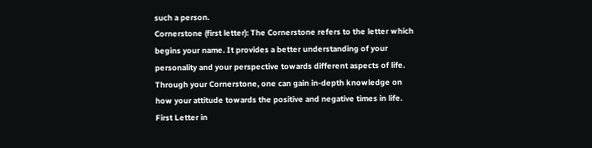such a person.
Cornerstone (first letter): The Cornerstone refers to the letter which begins your name. It provides a better understanding of your personality and your perspective towards different aspects of life. Through your Cornerstone, one can gain in-depth knowledge on how your attitude towards the positive and negative times in life. First Letter in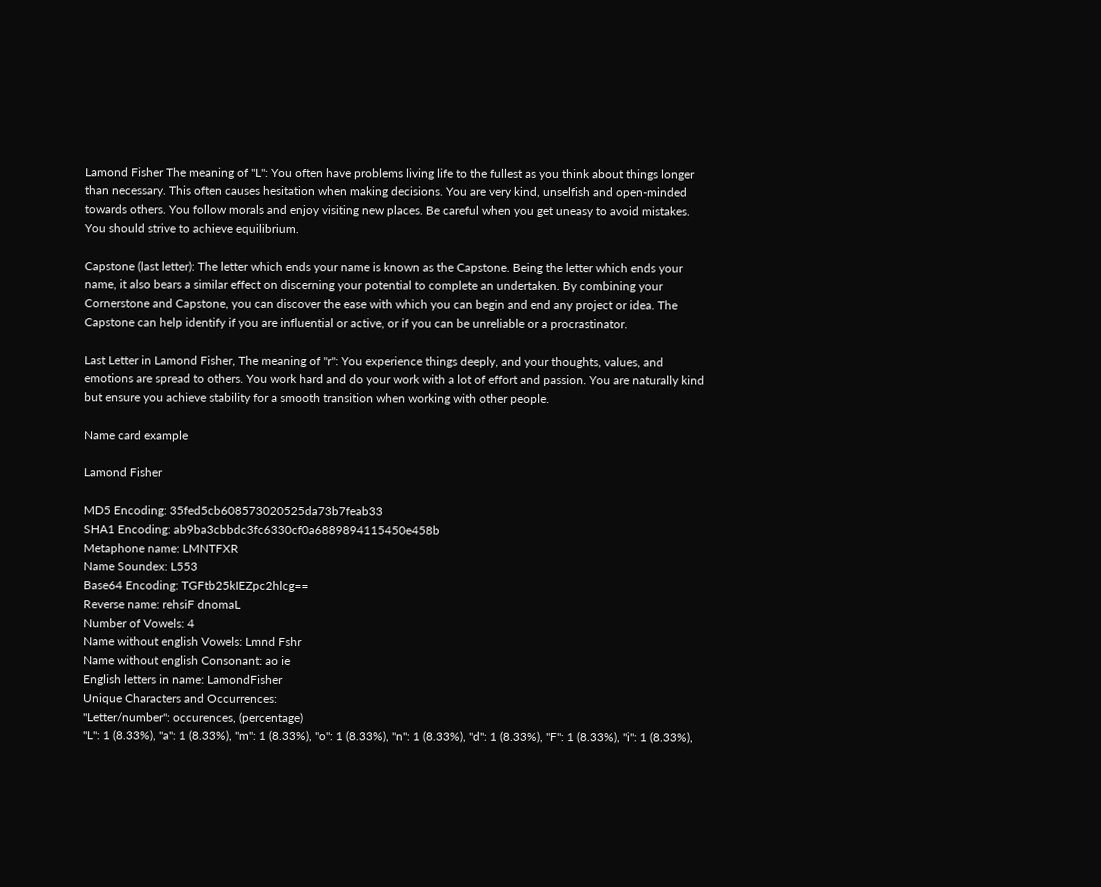Lamond Fisher The meaning of "L": You often have problems living life to the fullest as you think about things longer than necessary. This often causes hesitation when making decisions. You are very kind, unselfish and open-minded towards others. You follow morals and enjoy visiting new places. Be careful when you get uneasy to avoid mistakes. You should strive to achieve equilibrium.

Capstone (last letter): The letter which ends your name is known as the Capstone. Being the letter which ends your name, it also bears a similar effect on discerning your potential to complete an undertaken. By combining your Cornerstone and Capstone, you can discover the ease with which you can begin and end any project or idea. The Capstone can help identify if you are influential or active, or if you can be unreliable or a procrastinator.

Last Letter in Lamond Fisher, The meaning of "r": You experience things deeply, and your thoughts, values, and emotions are spread to others. You work hard and do your work with a lot of effort and passion. You are naturally kind but ensure you achieve stability for a smooth transition when working with other people.

Name card example

Lamond Fisher

MD5 Encoding: 35fed5cb608573020525da73b7feab33
SHA1 Encoding: ab9ba3cbbdc3fc6330cf0a6889894115450e458b
Metaphone name: LMNTFXR
Name Soundex: L553
Base64 Encoding: TGFtb25kIEZpc2hlcg==
Reverse name: rehsiF dnomaL
Number of Vowels: 4
Name without english Vowels: Lmnd Fshr
Name without english Consonant: ao ie
English letters in name: LamondFisher
Unique Characters and Occurrences:
"Letter/number": occurences, (percentage)
"L": 1 (8.33%), "a": 1 (8.33%), "m": 1 (8.33%), "o": 1 (8.33%), "n": 1 (8.33%), "d": 1 (8.33%), "F": 1 (8.33%), "i": 1 (8.33%),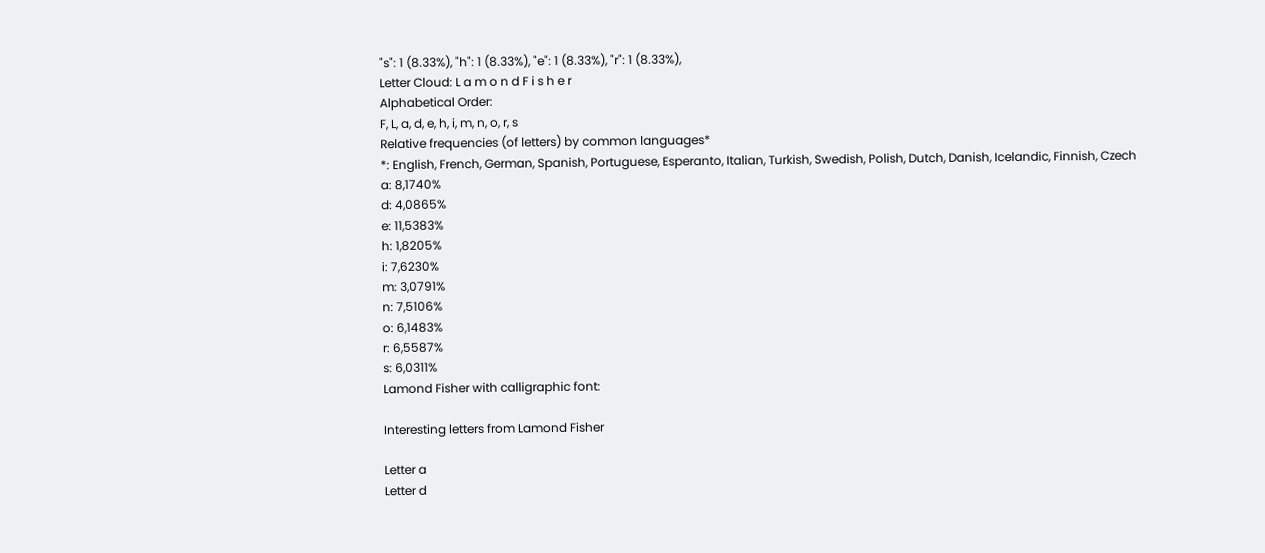"s": 1 (8.33%), "h": 1 (8.33%), "e": 1 (8.33%), "r": 1 (8.33%),
Letter Cloud: L a m o n d F i s h e r
Alphabetical Order:
F, L, a, d, e, h, i, m, n, o, r, s
Relative frequencies (of letters) by common languages*
*: English, French, German, Spanish, Portuguese, Esperanto, Italian, Turkish, Swedish, Polish, Dutch, Danish, Icelandic, Finnish, Czech
a: 8,1740%
d: 4,0865%
e: 11,5383%
h: 1,8205%
i: 7,6230%
m: 3,0791%
n: 7,5106%
o: 6,1483%
r: 6,5587%
s: 6,0311%
Lamond Fisher with calligraphic font:

Interesting letters from Lamond Fisher

Letter a
Letter d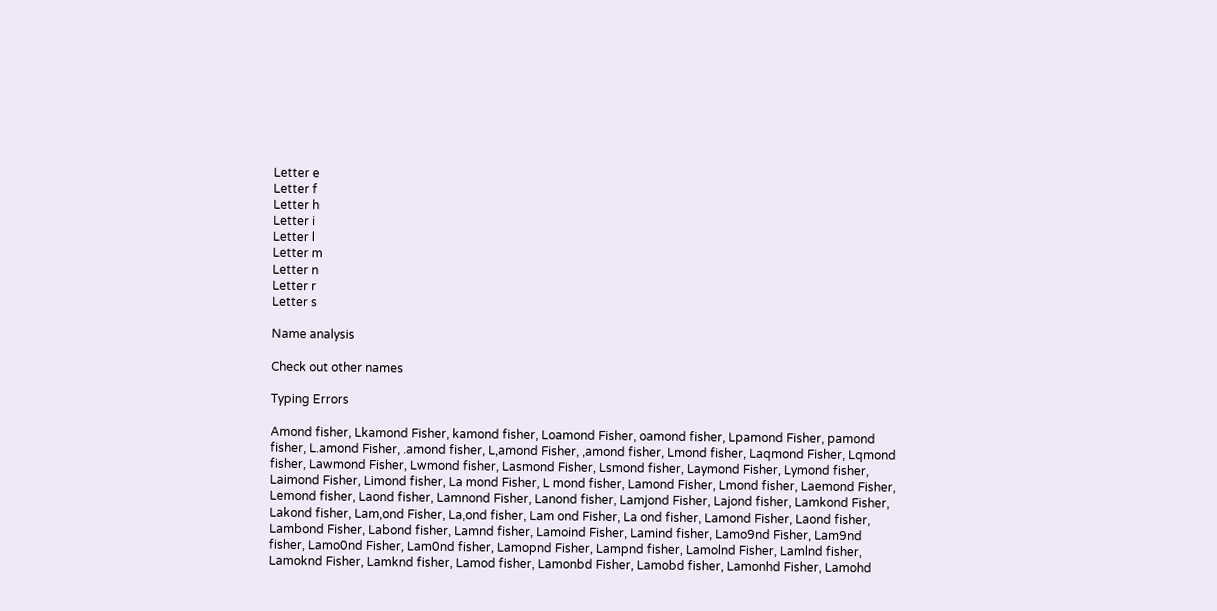Letter e
Letter f
Letter h
Letter i
Letter l
Letter m
Letter n
Letter r
Letter s

Name analysis

Check out other names

Typing Errors

Amond fisher, Lkamond Fisher, kamond fisher, Loamond Fisher, oamond fisher, Lpamond Fisher, pamond fisher, L.amond Fisher, .amond fisher, L,amond Fisher, ,amond fisher, Lmond fisher, Laqmond Fisher, Lqmond fisher, Lawmond Fisher, Lwmond fisher, Lasmond Fisher, Lsmond fisher, Laymond Fisher, Lymond fisher, Laimond Fisher, Limond fisher, La mond Fisher, L mond fisher, Lamond Fisher, Lmond fisher, Laemond Fisher, Lemond fisher, Laond fisher, Lamnond Fisher, Lanond fisher, Lamjond Fisher, Lajond fisher, Lamkond Fisher, Lakond fisher, Lam,ond Fisher, La,ond fisher, Lam ond Fisher, La ond fisher, Lamond Fisher, Laond fisher, Lambond Fisher, Labond fisher, Lamnd fisher, Lamoind Fisher, Lamind fisher, Lamo9nd Fisher, Lam9nd fisher, Lamo0nd Fisher, Lam0nd fisher, Lamopnd Fisher, Lampnd fisher, Lamolnd Fisher, Lamlnd fisher, Lamoknd Fisher, Lamknd fisher, Lamod fisher, Lamonbd Fisher, Lamobd fisher, Lamonhd Fisher, Lamohd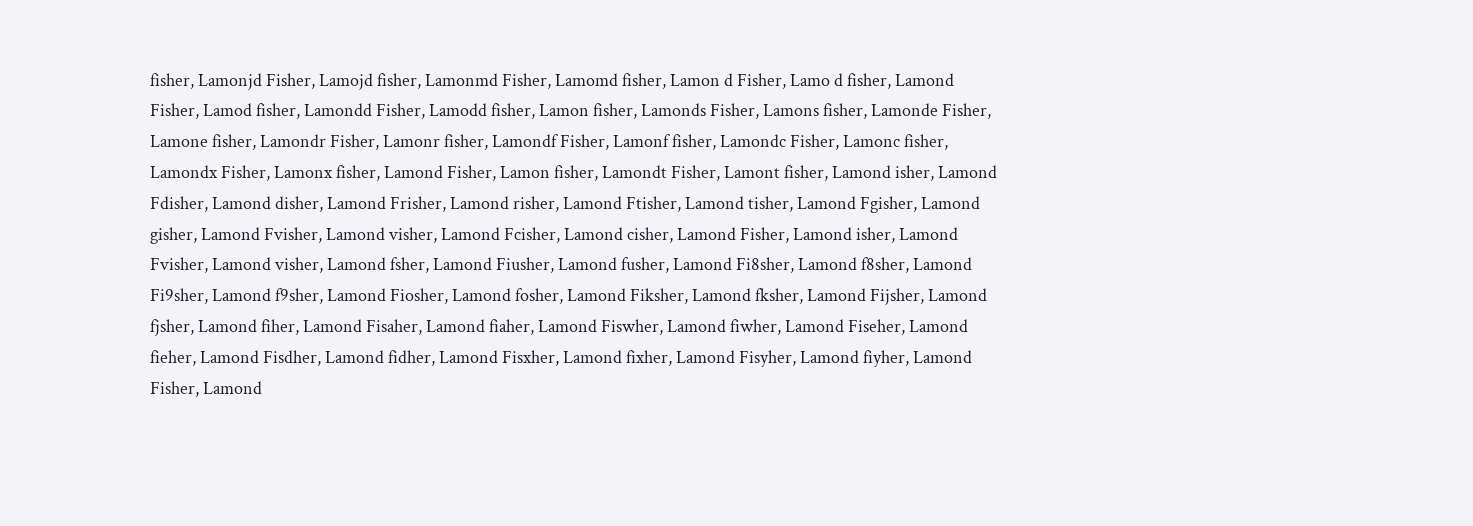fisher, Lamonjd Fisher, Lamojd fisher, Lamonmd Fisher, Lamomd fisher, Lamon d Fisher, Lamo d fisher, Lamond Fisher, Lamod fisher, Lamondd Fisher, Lamodd fisher, Lamon fisher, Lamonds Fisher, Lamons fisher, Lamonde Fisher, Lamone fisher, Lamondr Fisher, Lamonr fisher, Lamondf Fisher, Lamonf fisher, Lamondc Fisher, Lamonc fisher, Lamondx Fisher, Lamonx fisher, Lamond Fisher, Lamon fisher, Lamondt Fisher, Lamont fisher, Lamond isher, Lamond Fdisher, Lamond disher, Lamond Frisher, Lamond risher, Lamond Ftisher, Lamond tisher, Lamond Fgisher, Lamond gisher, Lamond Fvisher, Lamond visher, Lamond Fcisher, Lamond cisher, Lamond Fisher, Lamond isher, Lamond Fvisher, Lamond visher, Lamond fsher, Lamond Fiusher, Lamond fusher, Lamond Fi8sher, Lamond f8sher, Lamond Fi9sher, Lamond f9sher, Lamond Fiosher, Lamond fosher, Lamond Fiksher, Lamond fksher, Lamond Fijsher, Lamond fjsher, Lamond fiher, Lamond Fisaher, Lamond fiaher, Lamond Fiswher, Lamond fiwher, Lamond Fiseher, Lamond fieher, Lamond Fisdher, Lamond fidher, Lamond Fisxher, Lamond fixher, Lamond Fisyher, Lamond fiyher, Lamond Fisher, Lamond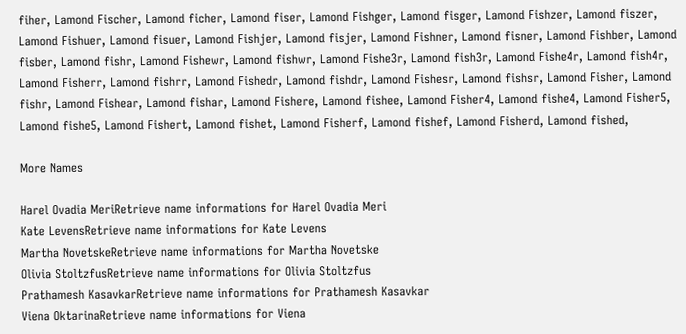fiher, Lamond Fischer, Lamond ficher, Lamond fiser, Lamond Fishger, Lamond fisger, Lamond Fishzer, Lamond fiszer, Lamond Fishuer, Lamond fisuer, Lamond Fishjer, Lamond fisjer, Lamond Fishner, Lamond fisner, Lamond Fishber, Lamond fisber, Lamond fishr, Lamond Fishewr, Lamond fishwr, Lamond Fishe3r, Lamond fish3r, Lamond Fishe4r, Lamond fish4r, Lamond Fisherr, Lamond fishrr, Lamond Fishedr, Lamond fishdr, Lamond Fishesr, Lamond fishsr, Lamond Fisher, Lamond fishr, Lamond Fishear, Lamond fishar, Lamond Fishere, Lamond fishee, Lamond Fisher4, Lamond fishe4, Lamond Fisher5, Lamond fishe5, Lamond Fishert, Lamond fishet, Lamond Fisherf, Lamond fishef, Lamond Fisherd, Lamond fished,

More Names

Harel Ovadia MeriRetrieve name informations for Harel Ovadia Meri
Kate LevensRetrieve name informations for Kate Levens
Martha NovetskeRetrieve name informations for Martha Novetske
Olivia StoltzfusRetrieve name informations for Olivia Stoltzfus
Prathamesh KasavkarRetrieve name informations for Prathamesh Kasavkar
Viena OktarinaRetrieve name informations for Viena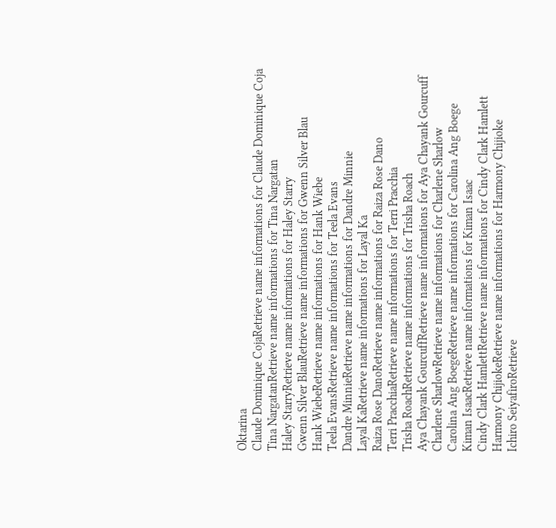Oktarina
Claude Dominique CojaRetrieve name informations for Claude Dominique Coja
Tina NargatanRetrieve name informations for Tina Nargatan
Haley StarryRetrieve name informations for Haley Starry
Gwenn Silver BlauRetrieve name informations for Gwenn Silver Blau
Hank WiebeRetrieve name informations for Hank Wiebe
Teela EvansRetrieve name informations for Teela Evans
Dandre MinnieRetrieve name informations for Dandre Minnie
Layal KaRetrieve name informations for Layal Ka
Raiza Rose DanoRetrieve name informations for Raiza Rose Dano
Terri PracchiaRetrieve name informations for Terri Pracchia
Trisha RoachRetrieve name informations for Trisha Roach
Aya Chayank GourcuffRetrieve name informations for Aya Chayank Gourcuff
Charlene SharlowRetrieve name informations for Charlene Sharlow
Carolina Ang BoegeRetrieve name informations for Carolina Ang Boege
Kiman IsaacRetrieve name informations for Kiman Isaac
Cindy Clark HamlettRetrieve name informations for Cindy Clark Hamlett
Harmony ChijiokeRetrieve name informations for Harmony Chijioke
Ichiro SeiyafiroRetrieve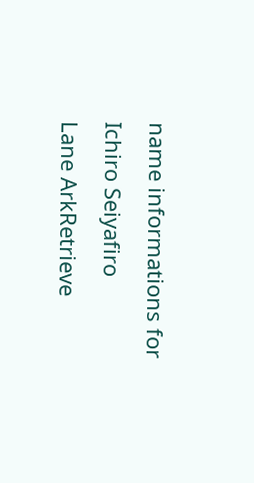name informations for Ichiro Seiyafiro
Lane ArkRetrieve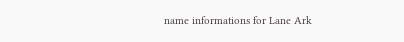name informations for Lane Ark